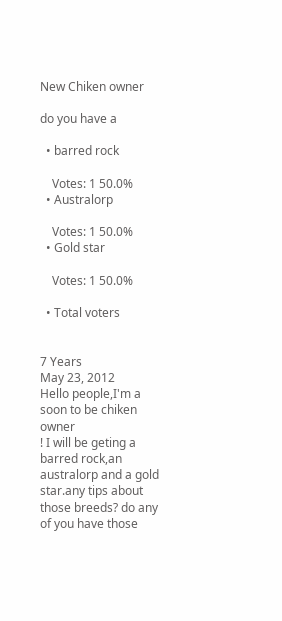New Chiken owner

do you have a

  • barred rock

    Votes: 1 50.0%
  • Australorp

    Votes: 1 50.0%
  • Gold star

    Votes: 1 50.0%

  • Total voters


7 Years
May 23, 2012
Hello people,I'm a soon to be chiken owner
! I will be geting a barred rock,an australorp and a gold star.any tips about those breeds? do any of you have those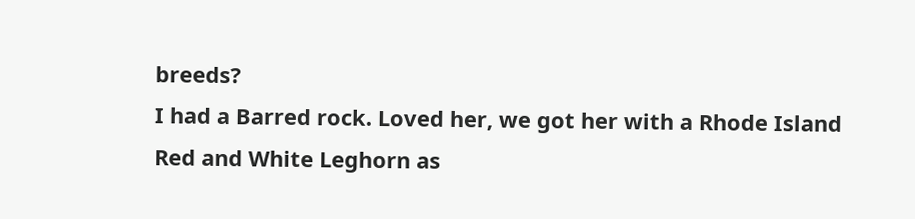breeds?
I had a Barred rock. Loved her, we got her with a Rhode Island Red and White Leghorn as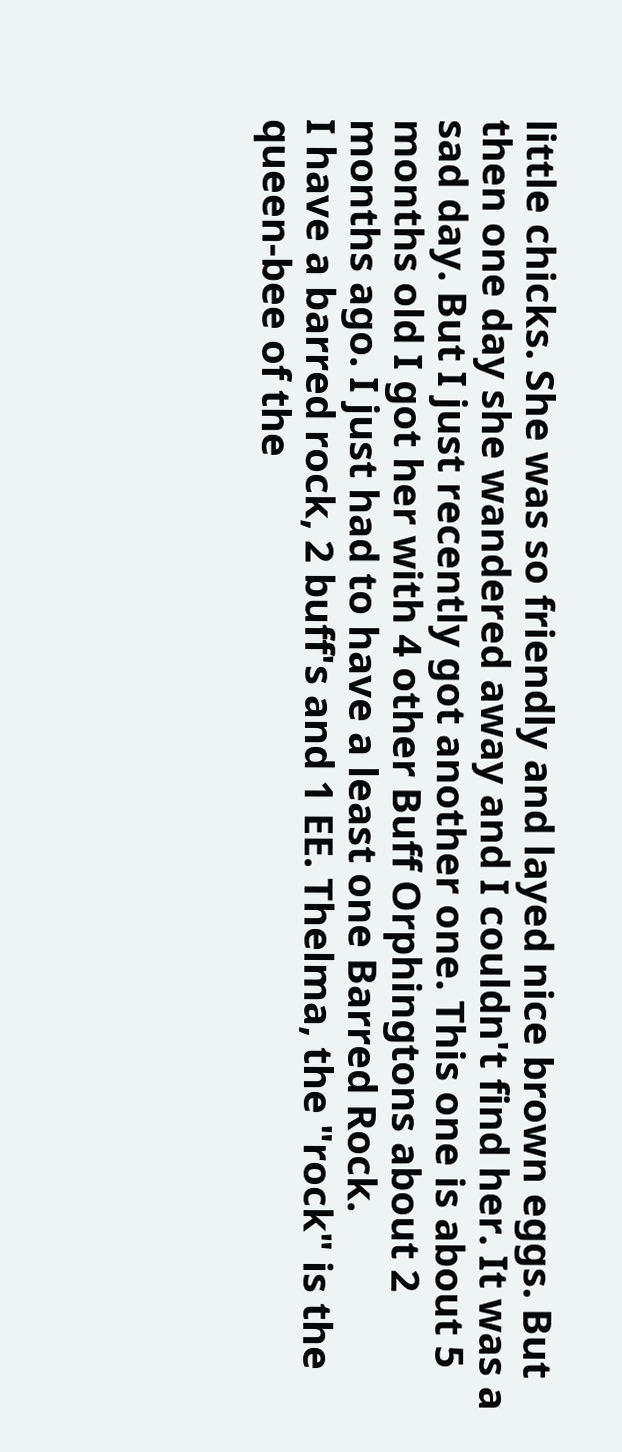little chicks. She was so friendly and layed nice brown eggs. But then one day she wandered away and I couldn't find her. It was a sad day. But I just recently got another one. This one is about 5 months old I got her with 4 other Buff Orphingtons about 2 months ago. I just had to have a least one Barred Rock.
I have a barred rock, 2 buff's and 1 EE. Thelma, the "rock" is the queen-bee of the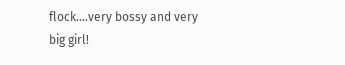flock....very bossy and very big girl!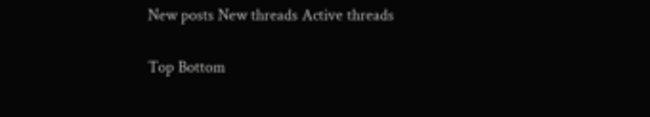New posts New threads Active threads

Top Bottom